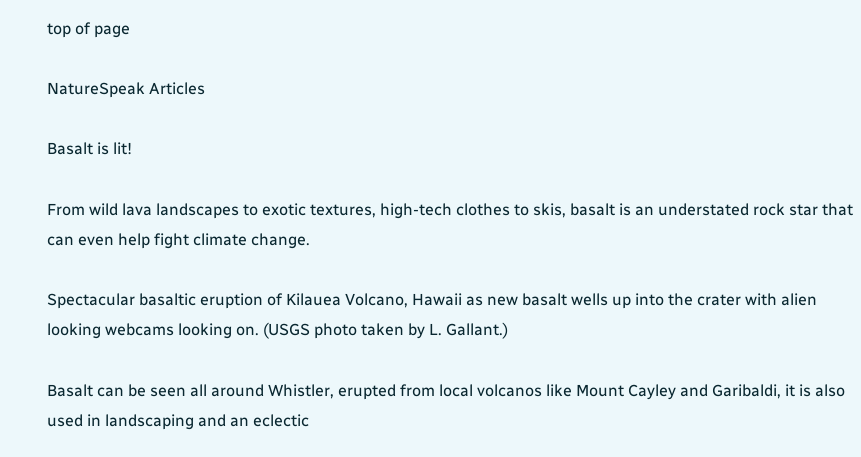top of page

NatureSpeak Articles

Basalt is lit!

From wild lava landscapes to exotic textures, high-tech clothes to skis, basalt is an understated rock star that can even help fight climate change.

Spectacular basaltic eruption of Kilauea Volcano, Hawaii as new basalt wells up into the crater with alien looking webcams looking on. (USGS photo taken by L. Gallant.)

Basalt can be seen all around Whistler, erupted from local volcanos like Mount Cayley and Garibaldi, it is also used in landscaping and an eclectic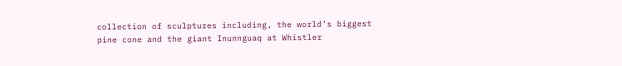collection of sculptures including, the world’s biggest pine cone and the giant Inunnguaq at Whistler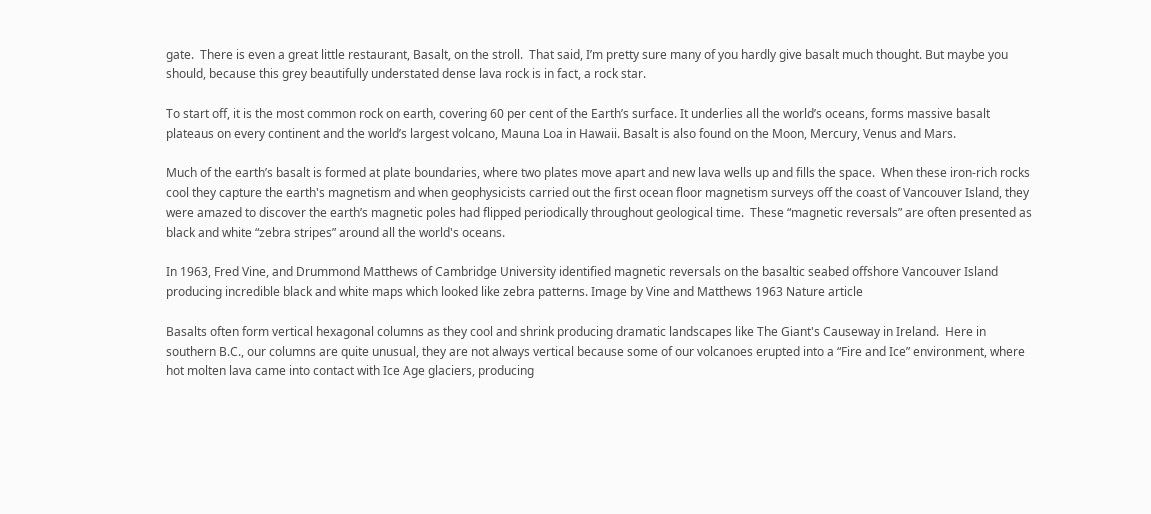gate.  There is even a great little restaurant, Basalt, on the stroll.  That said, I’m pretty sure many of you hardly give basalt much thought. But maybe you should, because this grey beautifully understated dense lava rock is in fact, a rock star.

To start off, it is the most common rock on earth, covering 60 per cent of the Earth’s surface. It underlies all the world’s oceans, forms massive basalt plateaus on every continent and the world’s largest volcano, Mauna Loa in Hawaii. Basalt is also found on the Moon, Mercury, Venus and Mars.

Much of the earth’s basalt is formed at plate boundaries, where two plates move apart and new lava wells up and fills the space.  When these iron-rich rocks cool they capture the earth's magnetism and when geophysicists carried out the first ocean floor magnetism surveys off the coast of Vancouver Island, they were amazed to discover the earth’s magnetic poles had flipped periodically throughout geological time.  These “magnetic reversals” are often presented as black and white “zebra stripes” around all the world's oceans.

In 1963, Fred Vine, and Drummond Matthews of Cambridge University identified magnetic reversals on the basaltic seabed offshore Vancouver Island producing incredible black and white maps which looked like zebra patterns. Image by Vine and Matthews 1963 Nature article

Basalts often form vertical hexagonal columns as they cool and shrink producing dramatic landscapes like The Giant's Causeway in Ireland.  Here in southern B.C., our columns are quite unusual, they are not always vertical because some of our volcanoes erupted into a “Fire and Ice” environment, where hot molten lava came into contact with Ice Age glaciers, producing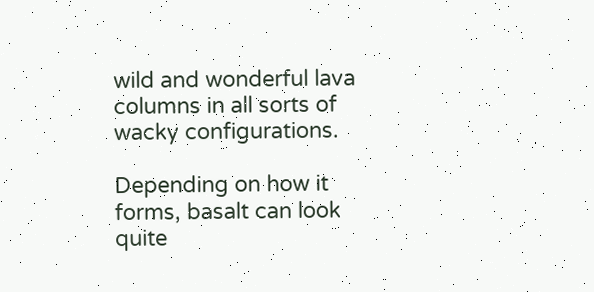wild and wonderful lava columns in all sorts of wacky configurations.

Depending on how it forms, basalt can look quite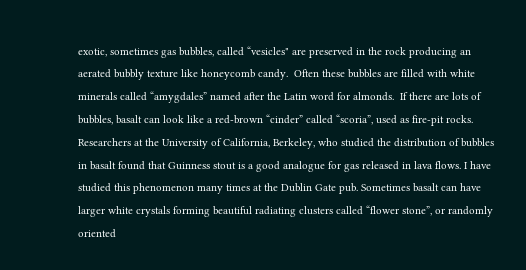exotic, sometimes gas bubbles, called “vesicles" are preserved in the rock producing an aerated bubbly texture like honeycomb candy.  Often these bubbles are filled with white minerals called “amygdales” named after the Latin word for almonds.  If there are lots of bubbles, basalt can look like a red-brown “cinder” called “scoria”, used as fire-pit rocks.  Researchers at the University of California, Berkeley, who studied the distribution of bubbles in basalt found that Guinness stout is a good analogue for gas released in lava flows. I have studied this phenomenon many times at the Dublin Gate pub. Sometimes basalt can have larger white crystals forming beautiful radiating clusters called “flower stone”, or randomly oriented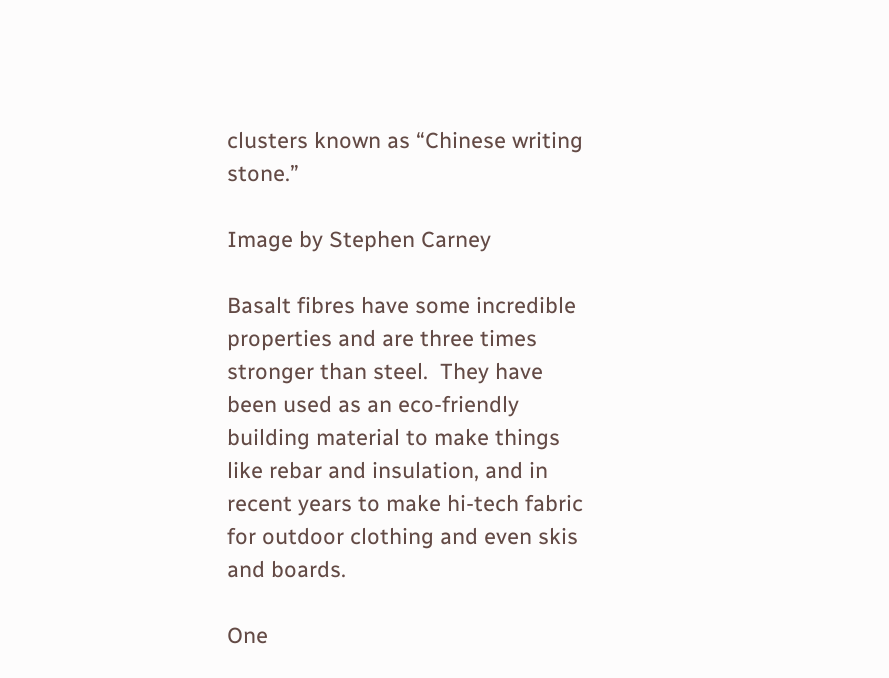clusters known as “Chinese writing stone.”

Image by Stephen Carney

Basalt fibres have some incredible properties and are three times stronger than steel.  They have been used as an eco-friendly building material to make things like rebar and insulation, and in recent years to make hi-tech fabric for outdoor clothing and even skis and boards.

One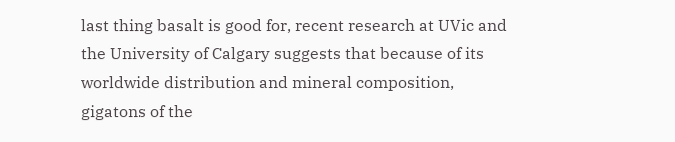last thing basalt is good for, recent research at UVic and the University of Calgary suggests that because of its worldwide distribution and mineral composition, gigatons of the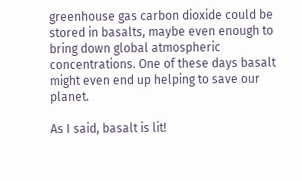greenhouse gas carbon dioxide could be stored in basalts, maybe even enough to bring down global atmospheric concentrations. One of these days basalt might even end up helping to save our planet.

As I said, basalt is lit!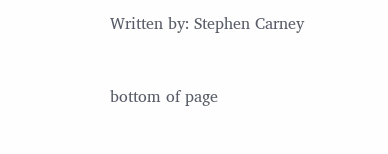Written by: Stephen Carney


bottom of page